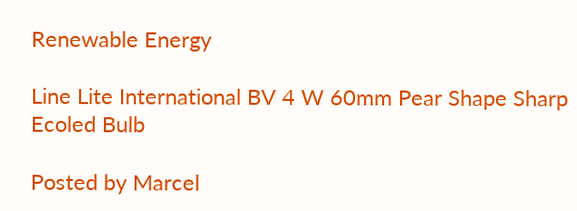Renewable Energy

Line Lite International BV 4 W 60mm Pear Shape Sharp Ecoled Bulb

Posted by Marcel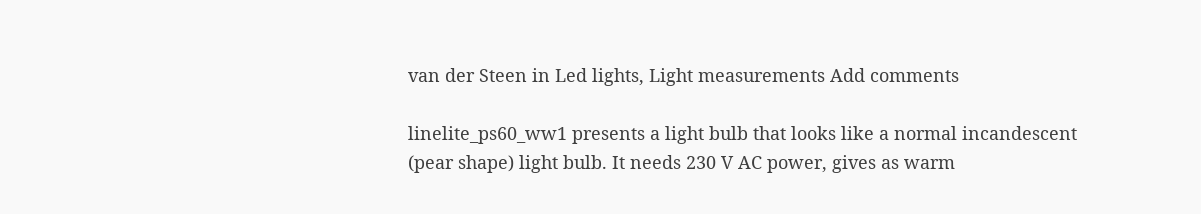van der Steen in Led lights, Light measurements Add comments

linelite_ps60_ww1 presents a light bulb that looks like a normal incandescent (pear shape) light bulb. It needs 230 V AC power, gives as warm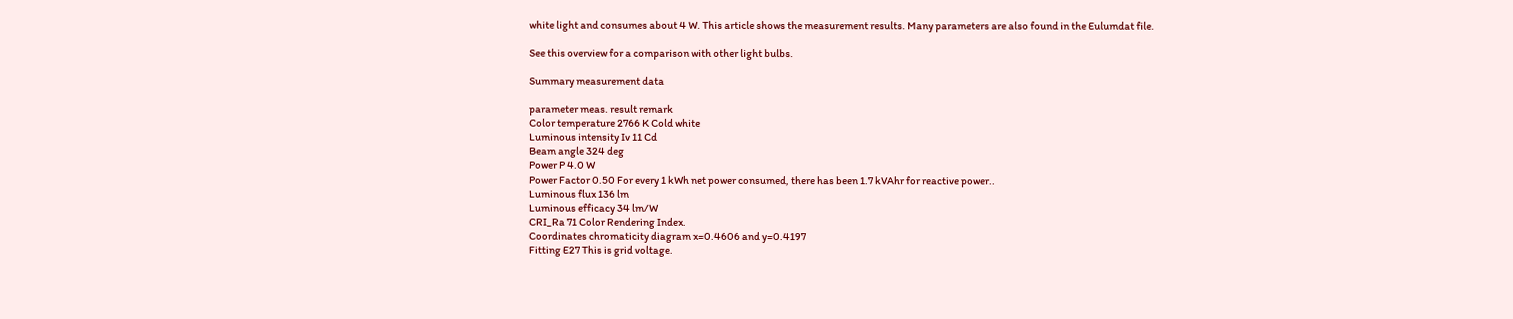white light and consumes about 4 W. This article shows the measurement results. Many parameters are also found in the Eulumdat file.

See this overview for a comparison with other light bulbs.

Summary measurement data

parameter meas. result remark
Color temperature 2766 K Cold white
Luminous intensity Iv 11 Cd
Beam angle 324 deg
Power P 4.0 W
Power Factor 0.50 For every 1 kWh net power consumed, there has been 1.7 kVAhr for reactive power..
Luminous flux 136 lm
Luminous efficacy 34 lm/W
CRI_Ra 71 Color Rendering Index.
Coordinates chromaticity diagram x=0.4606 and y=0.4197
Fitting E27 This is grid voltage.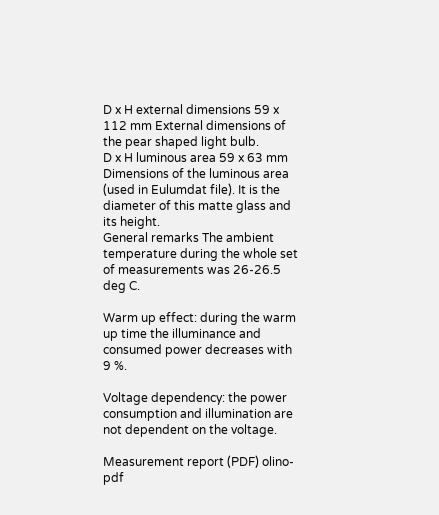D x H external dimensions 59 x 112 mm External dimensions of the pear shaped light bulb.
D x H luminous area 59 x 63 mm Dimensions of the luminous area (used in Eulumdat file). It is the diameter of this matte glass and its height.
General remarks The ambient temperature during the whole set of measurements was 26-26.5 deg C.

Warm up effect: during the warm up time the illuminance and consumed power decreases with 9 %.

Voltage dependency: the power consumption and illumination are not dependent on the voltage.

Measurement report (PDF) olino-pdf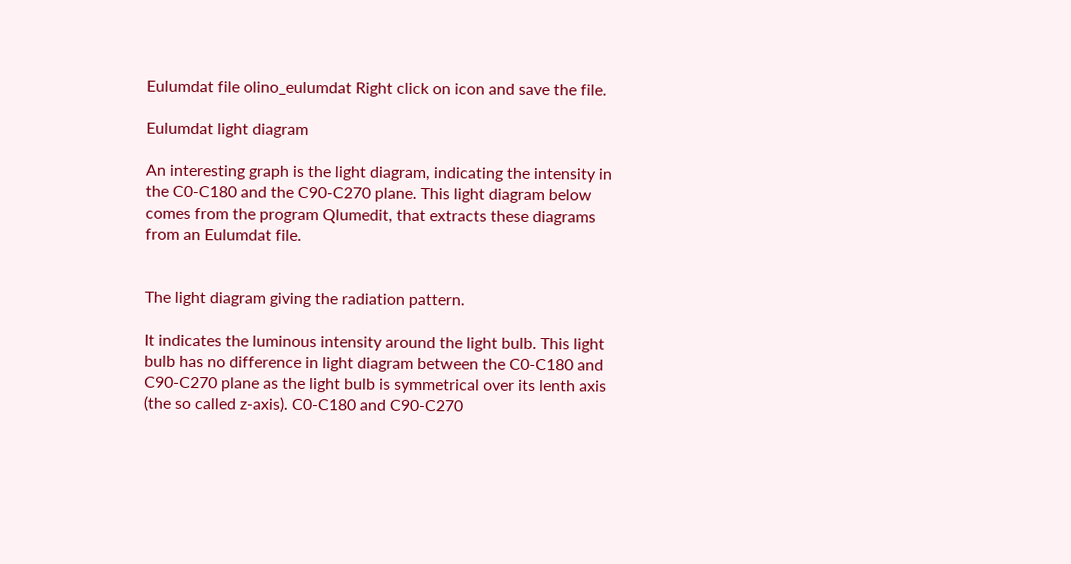Eulumdat file olino_eulumdat Right click on icon and save the file.

Eulumdat light diagram

An interesting graph is the light diagram, indicating the intensity in the C0-C180 and the C90-C270 plane. This light diagram below comes from the program Qlumedit, that extracts these diagrams from an Eulumdat file.


The light diagram giving the radiation pattern.

It indicates the luminous intensity around the light bulb. This light bulb has no difference in light diagram between the C0-C180 and C90-C270 plane as the light bulb is symmetrical over its lenth axis (the so called z-axis). C0-C180 and C90-C270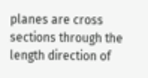planes are cross sections through the length direction of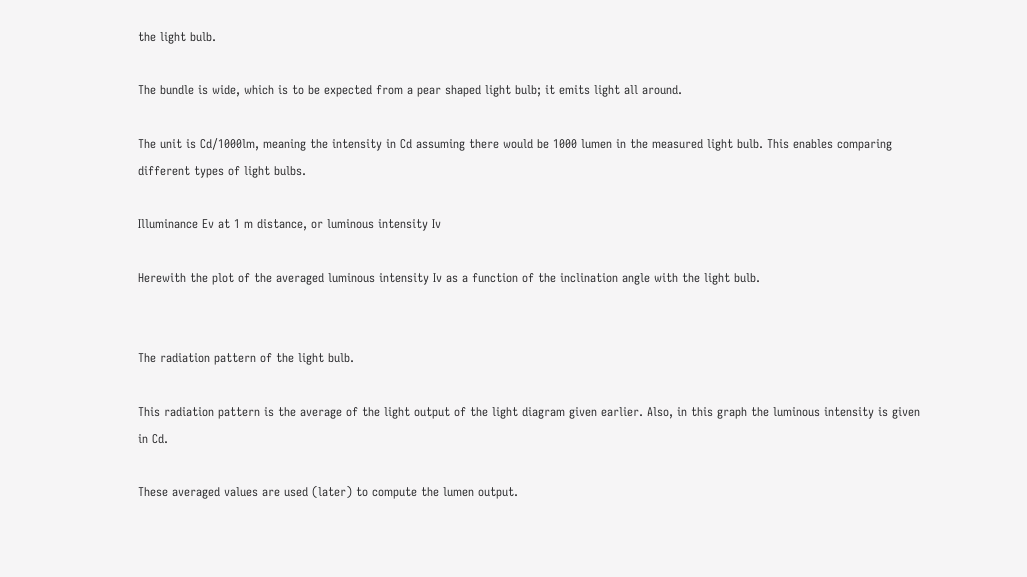the light bulb.

The bundle is wide, which is to be expected from a pear shaped light bulb; it emits light all around.

The unit is Cd/1000lm, meaning the intensity in Cd assuming there would be 1000 lumen in the measured light bulb. This enables comparing different types of light bulbs.

Illuminance Ev at 1 m distance, or luminous intensity Iv

Herewith the plot of the averaged luminous intensity Iv as a function of the inclination angle with the light bulb.


The radiation pattern of the light bulb.

This radiation pattern is the average of the light output of the light diagram given earlier. Also, in this graph the luminous intensity is given in Cd.

These averaged values are used (later) to compute the lumen output.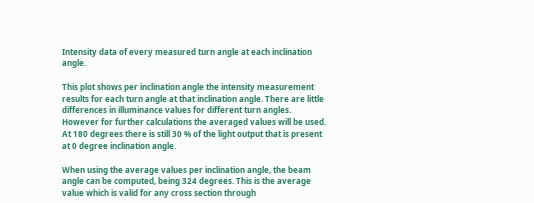Intensity data of every measured turn angle at each inclination angle.

This plot shows per inclination angle the intensity measurement results for each turn angle at that inclination angle. There are little differences in illuminance values for different turn angles. However for further calculations the averaged values will be used. At 180 degrees there is still 30 % of the light output that is present at 0 degree inclination angle.

When using the average values per inclination angle, the beam angle can be computed, being 324 degrees. This is the average value which is valid for any cross section through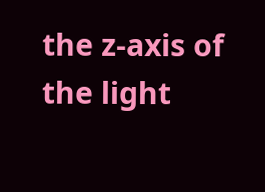the z-axis of the light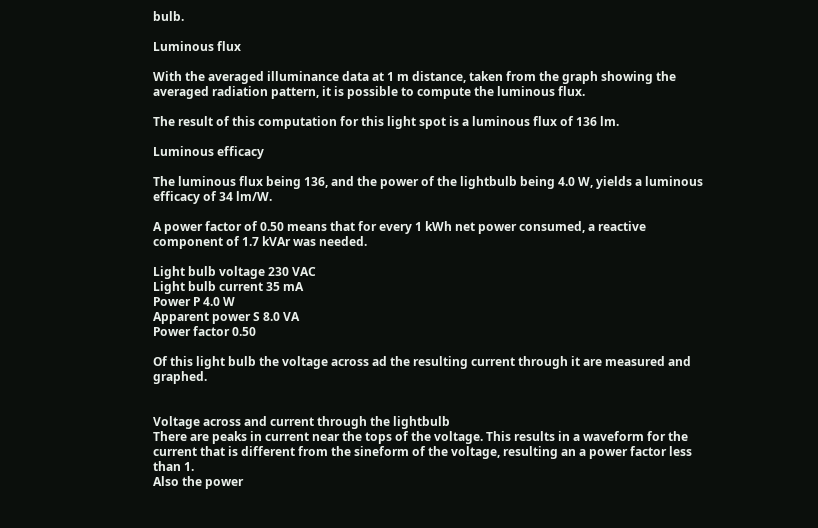bulb.

Luminous flux

With the averaged illuminance data at 1 m distance, taken from the graph showing the averaged radiation pattern, it is possible to compute the luminous flux.

The result of this computation for this light spot is a luminous flux of 136 lm.

Luminous efficacy

The luminous flux being 136, and the power of the lightbulb being 4.0 W, yields a luminous efficacy of 34 lm/W.

A power factor of 0.50 means that for every 1 kWh net power consumed, a reactive component of 1.7 kVAr was needed.

Light bulb voltage 230 VAC
Light bulb current 35 mA
Power P 4.0 W
Apparent power S 8.0 VA
Power factor 0.50

Of this light bulb the voltage across ad the resulting current through it are measured and graphed.


Voltage across and current through the lightbulb
There are peaks in current near the tops of the voltage. This results in a waveform for the current that is different from the sineform of the voltage, resulting an a power factor less than 1.
Also the power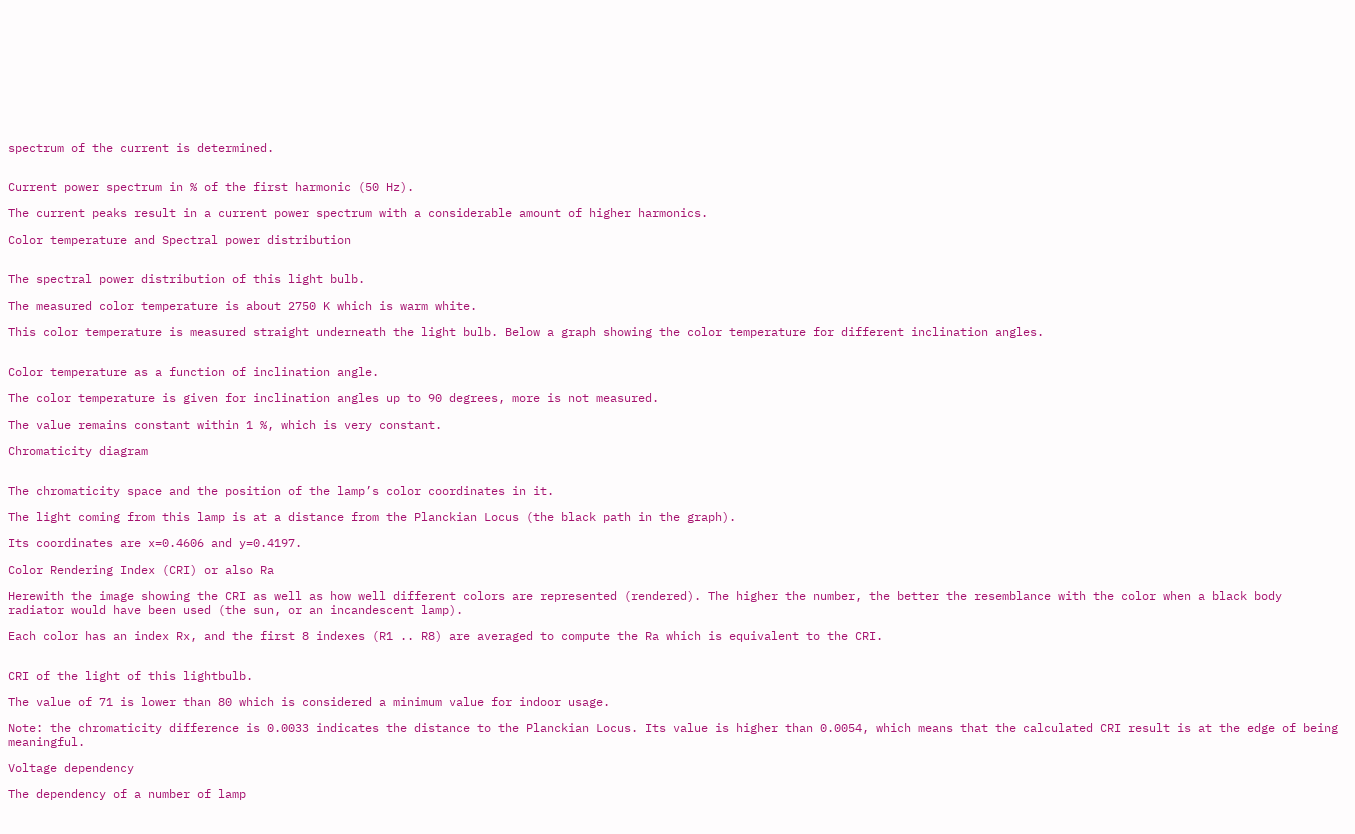spectrum of the current is determined.


Current power spectrum in % of the first harmonic (50 Hz).

The current peaks result in a current power spectrum with a considerable amount of higher harmonics.

Color temperature and Spectral power distribution


The spectral power distribution of this light bulb.

The measured color temperature is about 2750 K which is warm white.

This color temperature is measured straight underneath the light bulb. Below a graph showing the color temperature for different inclination angles.


Color temperature as a function of inclination angle.

The color temperature is given for inclination angles up to 90 degrees, more is not measured.

The value remains constant within 1 %, which is very constant.

Chromaticity diagram


The chromaticity space and the position of the lamp’s color coordinates in it.

The light coming from this lamp is at a distance from the Planckian Locus (the black path in the graph).

Its coordinates are x=0.4606 and y=0.4197.

Color Rendering Index (CRI) or also Ra

Herewith the image showing the CRI as well as how well different colors are represented (rendered). The higher the number, the better the resemblance with the color when a black body radiator would have been used (the sun, or an incandescent lamp).

Each color has an index Rx, and the first 8 indexes (R1 .. R8) are averaged to compute the Ra which is equivalent to the CRI.


CRI of the light of this lightbulb.

The value of 71 is lower than 80 which is considered a minimum value for indoor usage.

Note: the chromaticity difference is 0.0033 indicates the distance to the Planckian Locus. Its value is higher than 0.0054, which means that the calculated CRI result is at the edge of being meaningful.

Voltage dependency

The dependency of a number of lamp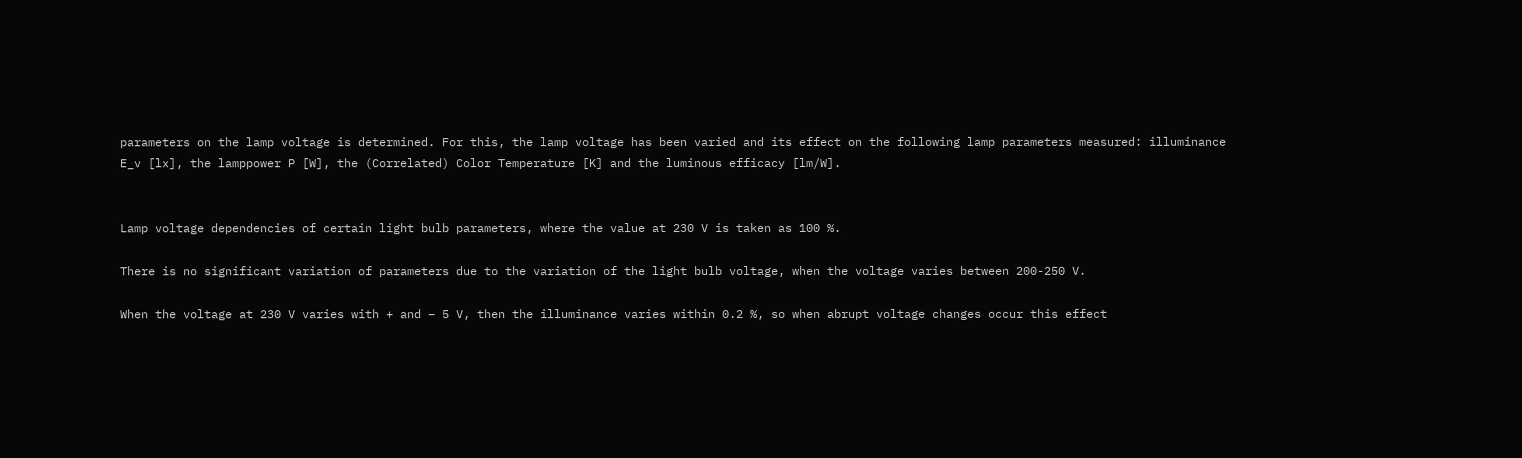parameters on the lamp voltage is determined. For this, the lamp voltage has been varied and its effect on the following lamp parameters measured: illuminance E_v [lx], the lamppower P [W], the (Correlated) Color Temperature [K] and the luminous efficacy [lm/W].


Lamp voltage dependencies of certain light bulb parameters, where the value at 230 V is taken as 100 %.

There is no significant variation of parameters due to the variation of the light bulb voltage, when the voltage varies between 200-250 V.

When the voltage at 230 V varies with + and – 5 V, then the illuminance varies within 0.2 %, so when abrupt voltage changes occur this effect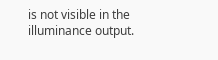is not visible in the illuminance output.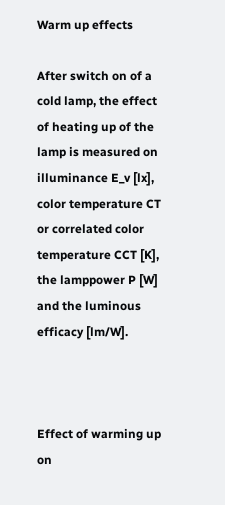Warm up effects

After switch on of a cold lamp, the effect of heating up of the lamp is measured on illuminance E_v [lx], color temperature CT or correlated color temperature CCT [K], the lamppower P [W] and the luminous efficacy [lm/W].



Effect of warming up on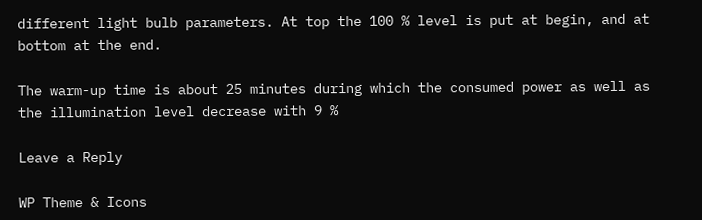different light bulb parameters. At top the 100 % level is put at begin, and at bottom at the end.

The warm-up time is about 25 minutes during which the consumed power as well as the illumination level decrease with 9 %

Leave a Reply

WP Theme & Icons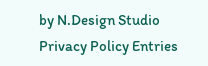by N.Design Studio
Privacy Policy Entries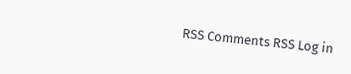RSS Comments RSS Log in